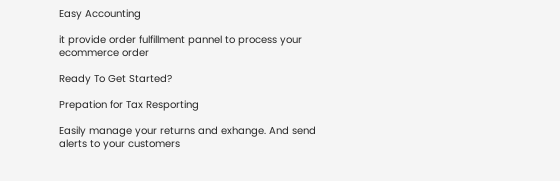Easy Accounting

it provide order fulfillment pannel to process your ecommerce order

Ready To Get Started?

Prepation for Tax Resporting

Easily manage your returns and exhange. And send alerts to your customers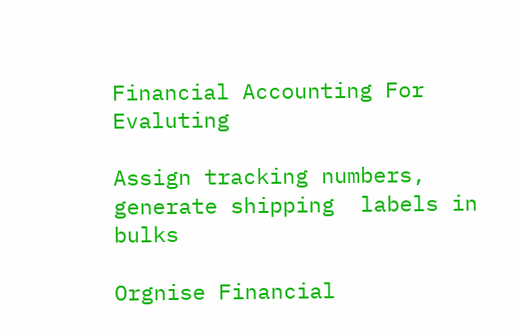Financial Accounting For Evaluting

Assign tracking numbers, generate shipping  labels in bulks

Orgnise Financial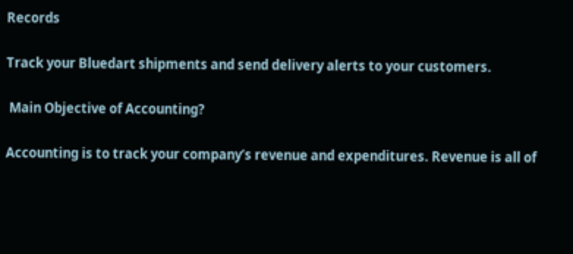Records

Track your Bluedart shipments and send delivery alerts to your customers.

 Main Objective of Accounting?

Accounting is to track your company’s revenue and expenditures. Revenue is all of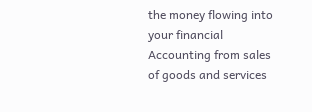the money flowing into your financial Accounting from sales of goods and services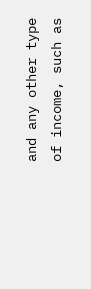and any other type of income, such as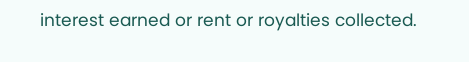interest earned or rent or royalties collected.